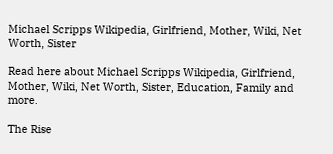Michael Scripps Wikipedia, Girlfriend, Mother, Wiki, Net Worth, Sister

Read here about Michael Scripps Wikipedia, Girlfriend, Mother, Wiki, Net Worth, Sister, Education, Family and more.

The Rise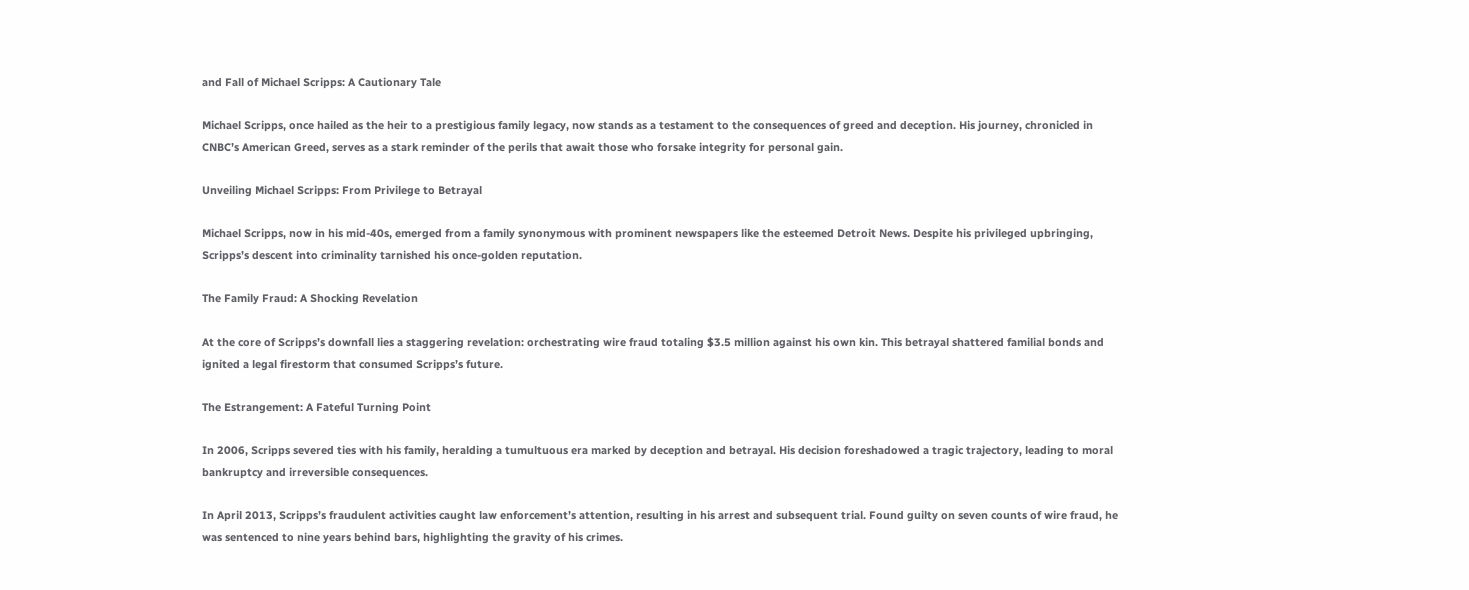and Fall of Michael Scripps: A Cautionary Tale

Michael Scripps, once hailed as the heir to a prestigious family legacy, now stands as a testament to the consequences of greed and deception. His journey, chronicled in CNBC’s American Greed, serves as a stark reminder of the perils that await those who forsake integrity for personal gain.

Unveiling Michael Scripps: From Privilege to Betrayal

Michael Scripps, now in his mid-40s, emerged from a family synonymous with prominent newspapers like the esteemed Detroit News. Despite his privileged upbringing, Scripps’s descent into criminality tarnished his once-golden reputation.

The Family Fraud: A Shocking Revelation

At the core of Scripps’s downfall lies a staggering revelation: orchestrating wire fraud totaling $3.5 million against his own kin. This betrayal shattered familial bonds and ignited a legal firestorm that consumed Scripps’s future.

The Estrangement: A Fateful Turning Point

In 2006, Scripps severed ties with his family, heralding a tumultuous era marked by deception and betrayal. His decision foreshadowed a tragic trajectory, leading to moral bankruptcy and irreversible consequences.

In April 2013, Scripps’s fraudulent activities caught law enforcement’s attention, resulting in his arrest and subsequent trial. Found guilty on seven counts of wire fraud, he was sentenced to nine years behind bars, highlighting the gravity of his crimes.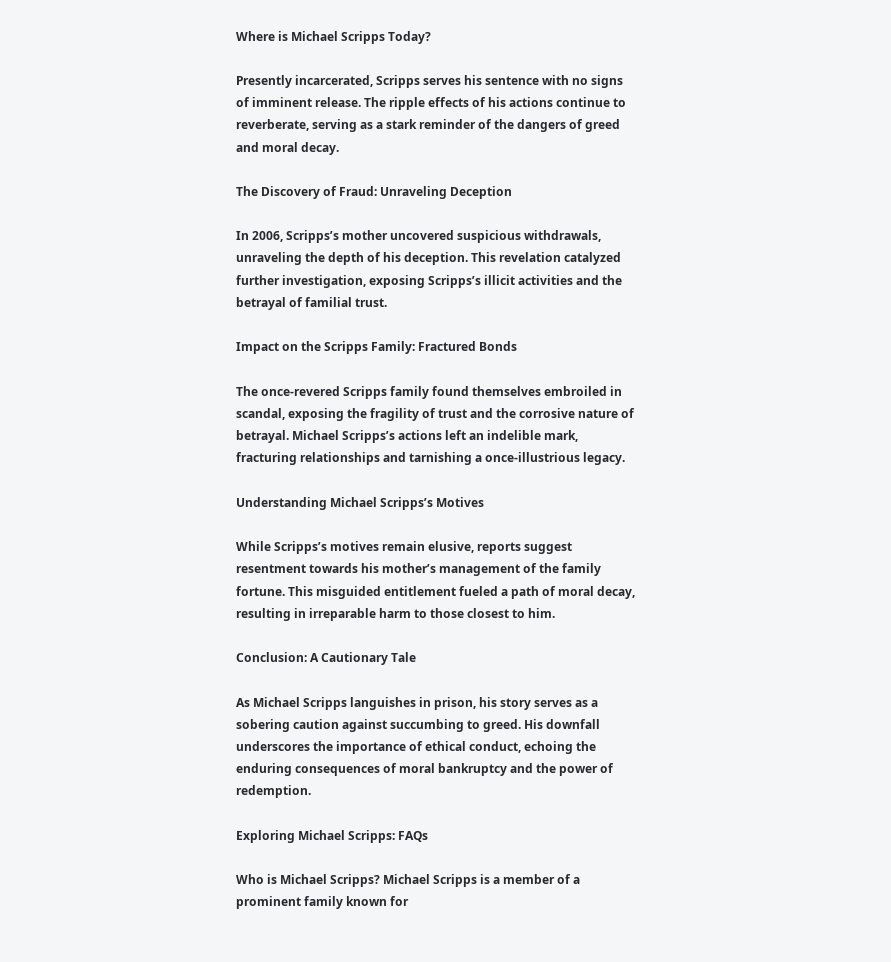Where is Michael Scripps Today?

Presently incarcerated, Scripps serves his sentence with no signs of imminent release. The ripple effects of his actions continue to reverberate, serving as a stark reminder of the dangers of greed and moral decay.

The Discovery of Fraud: Unraveling Deception

In 2006, Scripps’s mother uncovered suspicious withdrawals, unraveling the depth of his deception. This revelation catalyzed further investigation, exposing Scripps’s illicit activities and the betrayal of familial trust.

Impact on the Scripps Family: Fractured Bonds

The once-revered Scripps family found themselves embroiled in scandal, exposing the fragility of trust and the corrosive nature of betrayal. Michael Scripps’s actions left an indelible mark, fracturing relationships and tarnishing a once-illustrious legacy.

Understanding Michael Scripps’s Motives

While Scripps’s motives remain elusive, reports suggest resentment towards his mother’s management of the family fortune. This misguided entitlement fueled a path of moral decay, resulting in irreparable harm to those closest to him.

Conclusion: A Cautionary Tale

As Michael Scripps languishes in prison, his story serves as a sobering caution against succumbing to greed. His downfall underscores the importance of ethical conduct, echoing the enduring consequences of moral bankruptcy and the power of redemption.

Exploring Michael Scripps: FAQs

Who is Michael Scripps? Michael Scripps is a member of a prominent family known for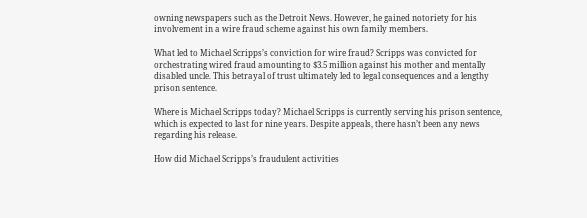owning newspapers such as the Detroit News. However, he gained notoriety for his involvement in a wire fraud scheme against his own family members.

What led to Michael Scripps’s conviction for wire fraud? Scripps was convicted for orchestrating wired fraud amounting to $3.5 million against his mother and mentally disabled uncle. This betrayal of trust ultimately led to legal consequences and a lengthy prison sentence.

Where is Michael Scripps today? Michael Scripps is currently serving his prison sentence, which is expected to last for nine years. Despite appeals, there hasn’t been any news regarding his release.

How did Michael Scripps’s fraudulent activities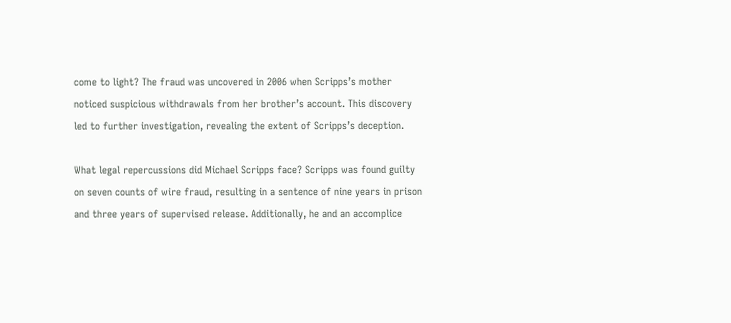come to light? The fraud was uncovered in 2006 when Scripps’s mother noticed suspicious withdrawals from her brother’s account. This discovery led to further investigation, revealing the extent of Scripps’s deception.

What legal repercussions did Michael Scripps face? Scripps was found guilty on seven counts of wire fraud, resulting in a sentence of nine years in prison and three years of supervised release. Additionally, he and an accomplice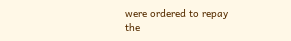were ordered to repay the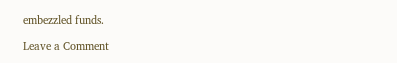embezzled funds.

Leave a Comment